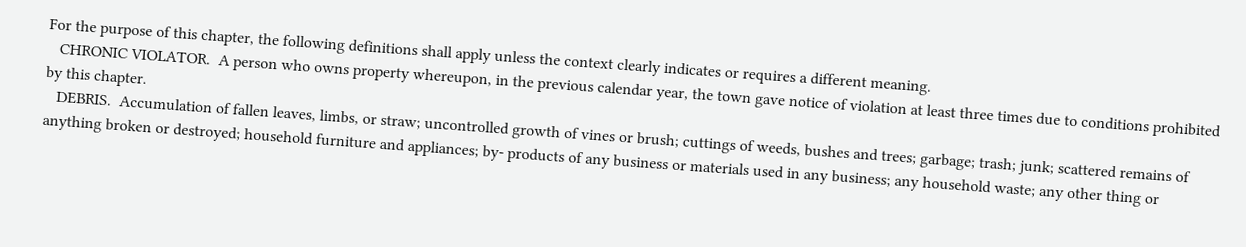For the purpose of this chapter, the following definitions shall apply unless the context clearly indicates or requires a different meaning.
   CHRONIC VIOLATOR.  A person who owns property whereupon, in the previous calendar year, the town gave notice of violation at least three times due to conditions prohibited by this chapter.
   DEBRIS.  Accumulation of fallen leaves, limbs, or straw; uncontrolled growth of vines or brush; cuttings of weeds, bushes and trees; garbage; trash; junk; scattered remains of anything broken or destroyed; household furniture and appliances; by- products of any business or materials used in any business; any household waste; any other thing or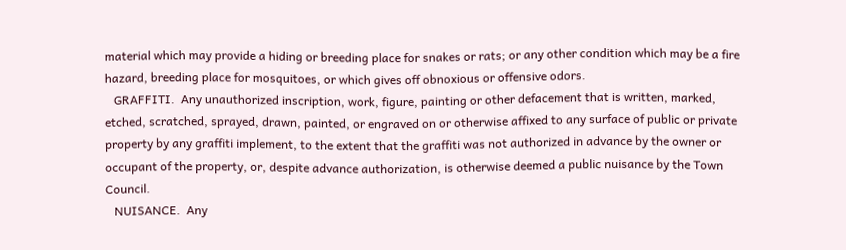material which may provide a hiding or breeding place for snakes or rats; or any other condition which may be a fire hazard, breeding place for mosquitoes, or which gives off obnoxious or offensive odors.
   GRAFFITI.  Any unauthorized inscription, work, figure, painting or other defacement that is written, marked, etched, scratched, sprayed, drawn, painted, or engraved on or otherwise affixed to any surface of public or private property by any graffiti implement, to the extent that the graffiti was not authorized in advance by the owner or occupant of the property, or, despite advance authorization, is otherwise deemed a public nuisance by the Town Council.
   NUISANCE.  Any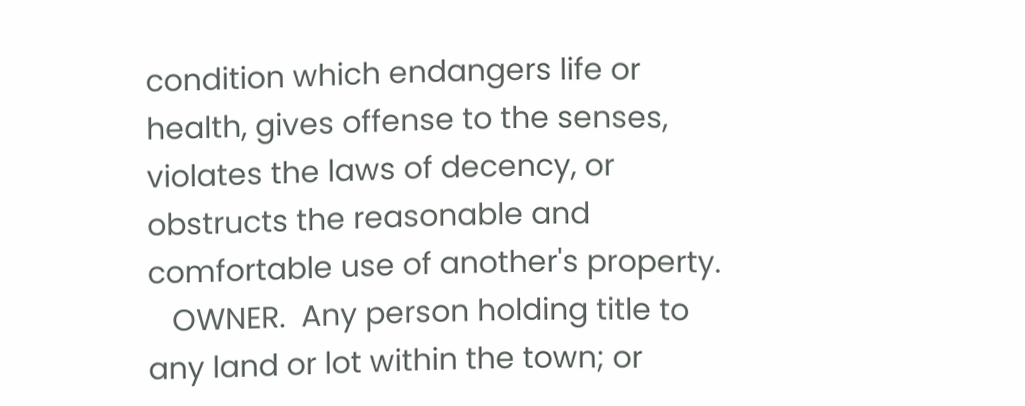condition which endangers life or health, gives offense to the senses, violates the laws of decency, or obstructs the reasonable and comfortable use of another's property.
   OWNER.  Any person holding title to any land or lot within the town; or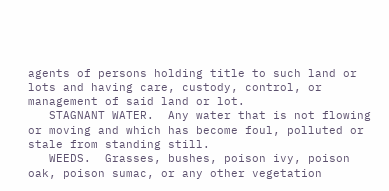agents of persons holding title to such land or lots and having care, custody, control, or management of said land or lot.
   STAGNANT WATER.  Any water that is not flowing or moving and which has become foul, polluted or stale from standing still.
   WEEDS.  Grasses, bushes, poison ivy, poison oak, poison sumac, or any other vegetation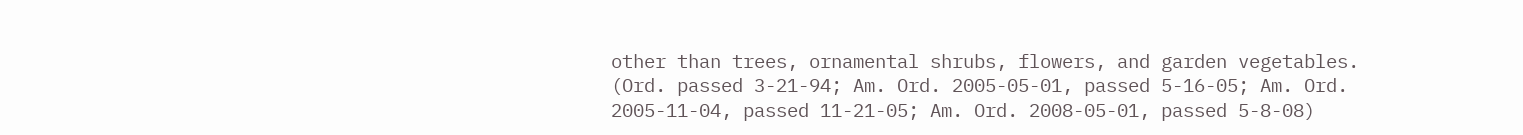other than trees, ornamental shrubs, flowers, and garden vegetables.
(Ord. passed 3-21-94; Am. Ord. 2005-05-01, passed 5-16-05; Am. Ord. 2005-11-04, passed 11-21-05; Am. Ord. 2008-05-01, passed 5-8-08)